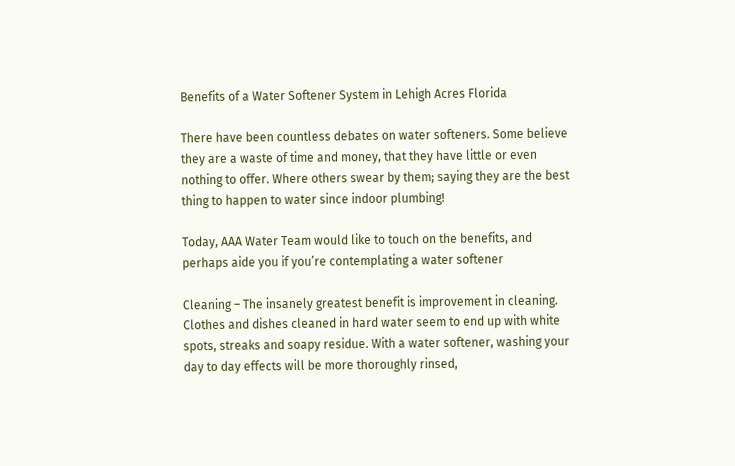Benefits of a Water Softener System in Lehigh Acres Florida

There have been countless debates on water softeners. Some believe they are a waste of time and money, that they have little or even nothing to offer. Where others swear by them; saying they are the best thing to happen to water since indoor plumbing!

Today, AAA Water Team would like to touch on the benefits, and perhaps aide you if you’re contemplating a water softener

Cleaning – The insanely greatest benefit is improvement in cleaning. Clothes and dishes cleaned in hard water seem to end up with white spots, streaks and soapy residue. With a water softener, washing your day to day effects will be more thoroughly rinsed,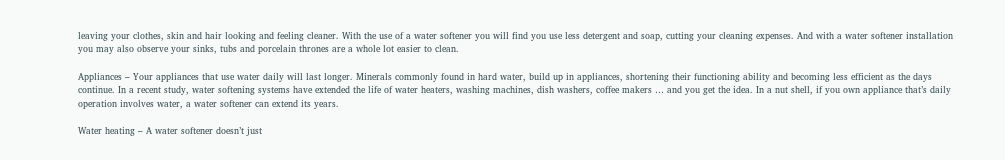leaving your clothes, skin and hair looking and feeling cleaner. With the use of a water softener you will find you use less detergent and soap, cutting your cleaning expenses. And with a water softener installation you may also observe your sinks, tubs and porcelain thrones are a whole lot easier to clean.

Appliances – Your appliances that use water daily will last longer. Minerals commonly found in hard water, build up in appliances, shortening their functioning ability and becoming less efficient as the days continue. In a recent study, water softening systems have extended the life of water heaters, washing machines, dish washers, coffee makers … and you get the idea. In a nut shell, if you own appliance that’s daily operation involves water, a water softener can extend its years.

Water heating – A water softener doesn’t just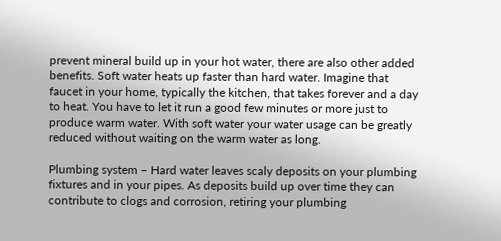prevent mineral build up in your hot water, there are also other added benefits. Soft water heats up faster than hard water. Imagine that faucet in your home, typically the kitchen, that takes forever and a day to heat. You have to let it run a good few minutes or more just to produce warm water. With soft water your water usage can be greatly reduced without waiting on the warm water as long.

Plumbing system – Hard water leaves scaly deposits on your plumbing fixtures and in your pipes. As deposits build up over time they can contribute to clogs and corrosion, retiring your plumbing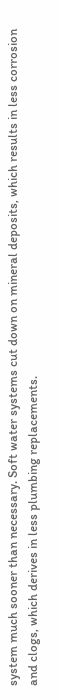system much sooner than necessary. Soft water systems cut down on mineral deposits, which results in less corrosion and clogs, which derives in less plumbing replacements.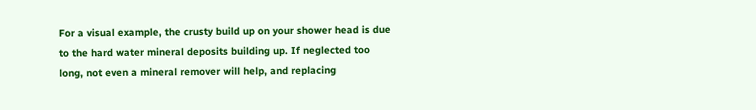For a visual example, the crusty build up on your shower head is due to the hard water mineral deposits building up. If neglected too long, not even a mineral remover will help, and replacing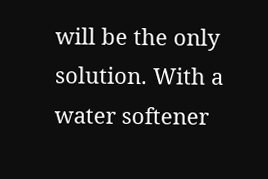will be the only solution. With a water softener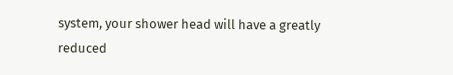system, your shower head will have a greatly reduced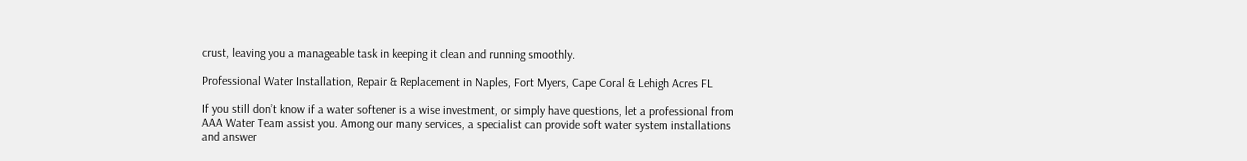crust, leaving you a manageable task in keeping it clean and running smoothly.

Professional Water Installation, Repair & Replacement in Naples, Fort Myers, Cape Coral & Lehigh Acres FL

If you still don’t know if a water softener is a wise investment, or simply have questions, let a professional from AAA Water Team assist you. Among our many services, a specialist can provide soft water system installations and answer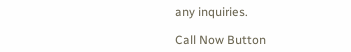any inquiries.

Call Now Button